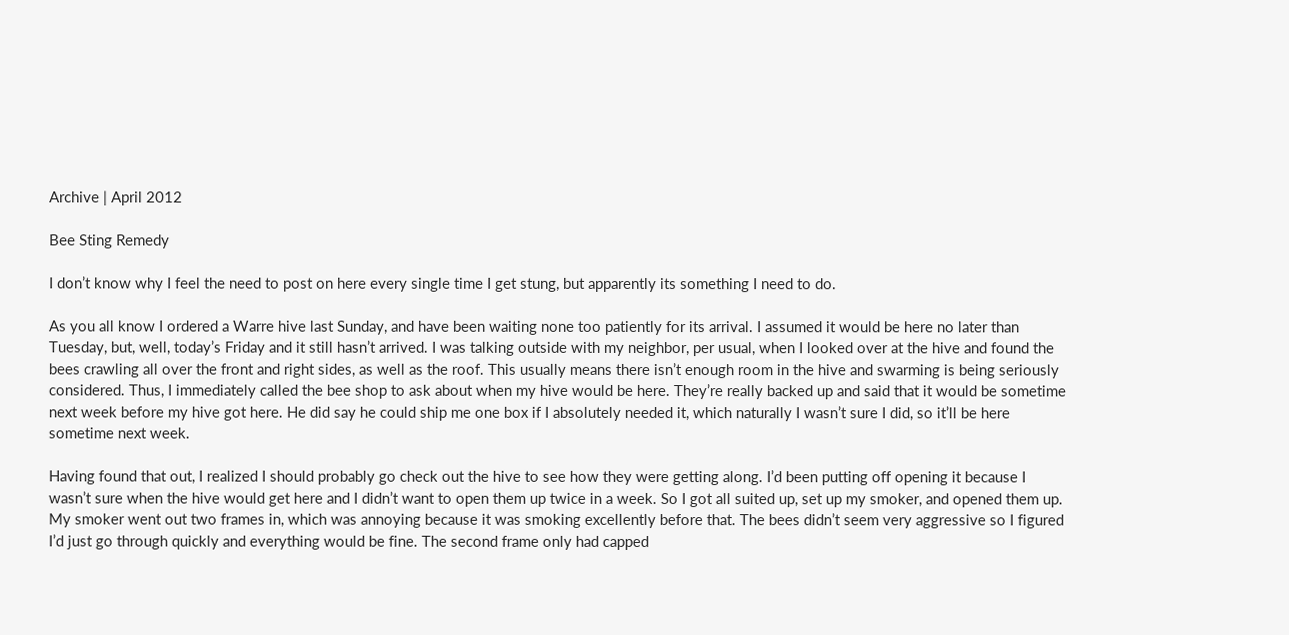Archive | April 2012

Bee Sting Remedy

I don’t know why I feel the need to post on here every single time I get stung, but apparently its something I need to do.

As you all know I ordered a Warre hive last Sunday, and have been waiting none too patiently for its arrival. I assumed it would be here no later than Tuesday, but, well, today’s Friday and it still hasn’t arrived. I was talking outside with my neighbor, per usual, when I looked over at the hive and found the bees crawling all over the front and right sides, as well as the roof. This usually means there isn’t enough room in the hive and swarming is being seriously considered. Thus, I immediately called the bee shop to ask about when my hive would be here. They’re really backed up and said that it would be sometime next week before my hive got here. He did say he could ship me one box if I absolutely needed it, which naturally I wasn’t sure I did, so it’ll be here sometime next week.

Having found that out, I realized I should probably go check out the hive to see how they were getting along. I’d been putting off opening it because I wasn’t sure when the hive would get here and I didn’t want to open them up twice in a week. So I got all suited up, set up my smoker, and opened them up. My smoker went out two frames in, which was annoying because it was smoking excellently before that. The bees didn’t seem very aggressive so I figured I’d just go through quickly and everything would be fine. The second frame only had capped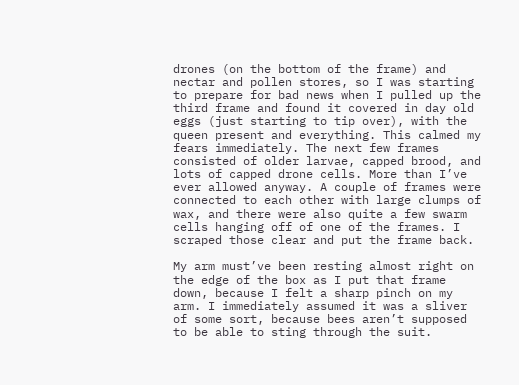drones (on the bottom of the frame) and nectar and pollen stores, so I was starting to prepare for bad news when I pulled up the third frame and found it covered in day old eggs (just starting to tip over), with the queen present and everything. This calmed my fears immediately. The next few frames consisted of older larvae, capped brood, and lots of capped drone cells. More than I’ve ever allowed anyway. A couple of frames were connected to each other with large clumps of wax, and there were also quite a few swarm cells hanging off of one of the frames. I scraped those clear and put the frame back.

My arm must’ve been resting almost right on the edge of the box as I put that frame down, because I felt a sharp pinch on my arm. I immediately assumed it was a sliver of some sort, because bees aren’t supposed to be able to sting through the suit.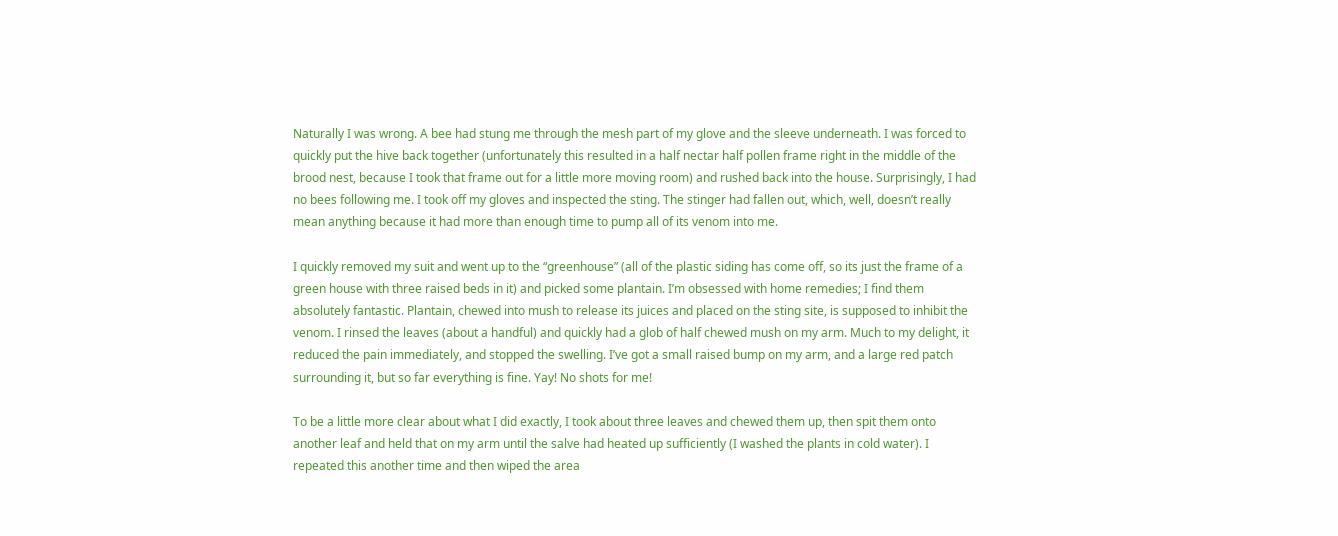Naturally I was wrong. A bee had stung me through the mesh part of my glove and the sleeve underneath. I was forced to quickly put the hive back together (unfortunately this resulted in a half nectar half pollen frame right in the middle of the brood nest, because I took that frame out for a little more moving room) and rushed back into the house. Surprisingly, I had no bees following me. I took off my gloves and inspected the sting. The stinger had fallen out, which, well, doesn’t really mean anything because it had more than enough time to pump all of its venom into me.

I quickly removed my suit and went up to the “greenhouse” (all of the plastic siding has come off, so its just the frame of a green house with three raised beds in it) and picked some plantain. I’m obsessed with home remedies; I find them absolutely fantastic. Plantain, chewed into mush to release its juices and placed on the sting site, is supposed to inhibit the venom. I rinsed the leaves (about a handful) and quickly had a glob of half chewed mush on my arm. Much to my delight, it reduced the pain immediately, and stopped the swelling. I’ve got a small raised bump on my arm, and a large red patch surrounding it, but so far everything is fine. Yay! No shots for me!

To be a little more clear about what I did exactly, I took about three leaves and chewed them up, then spit them onto another leaf and held that on my arm until the salve had heated up sufficiently (I washed the plants in cold water). I repeated this another time and then wiped the area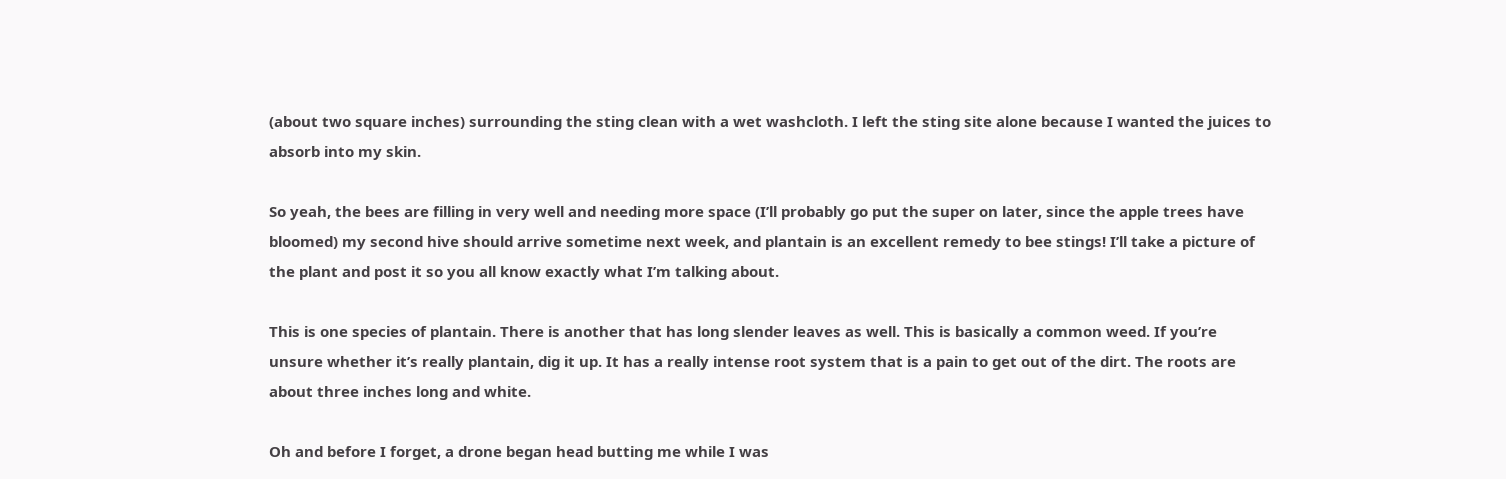(about two square inches) surrounding the sting clean with a wet washcloth. I left the sting site alone because I wanted the juices to absorb into my skin.

So yeah, the bees are filling in very well and needing more space (I’ll probably go put the super on later, since the apple trees have bloomed) my second hive should arrive sometime next week, and plantain is an excellent remedy to bee stings! I’ll take a picture of the plant and post it so you all know exactly what I’m talking about.

This is one species of plantain. There is another that has long slender leaves as well. This is basically a common weed. If you’re unsure whether it’s really plantain, dig it up. It has a really intense root system that is a pain to get out of the dirt. The roots are about three inches long and white.

Oh and before I forget, a drone began head butting me while I was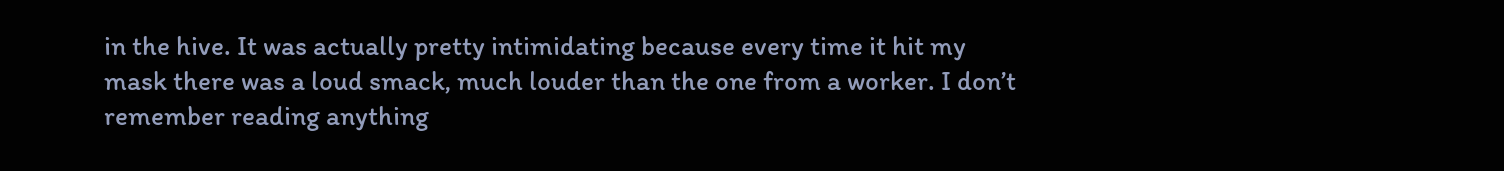in the hive. It was actually pretty intimidating because every time it hit my mask there was a loud smack, much louder than the one from a worker. I don’t remember reading anything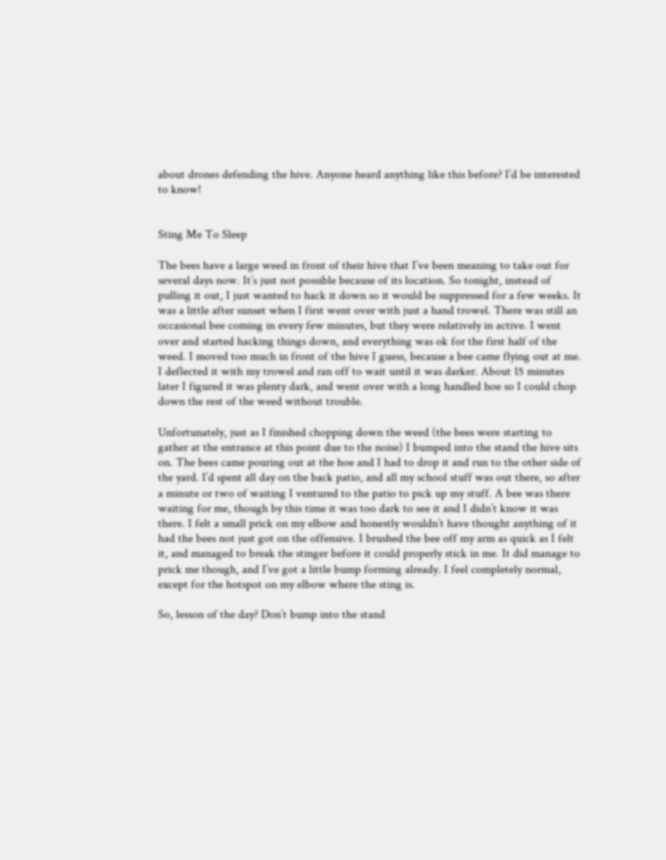about drones defending the hive. Anyone heard anything like this before? I’d be interested to know!


Sting Me To Sleep

The bees have a large weed in front of their hive that I’ve been meaning to take out for several days now. It’s just not possible because of its location. So tonight, instead of pulling it out, I just wanted to hack it down so it would be suppressed for a few weeks. It was a little after sunset when I first went over with just a hand trowel. There was still an occasional bee coming in every few minutes, but they were relatively in active. I went over and started hacking things down, and everything was ok for the first half of the weed. I moved too much in front of the hive I guess, because a bee came flying out at me. I deflected it with my trowel and ran off to wait until it was darker. About 15 minutes later I figured it was plenty dark, and went over with a long handled hoe so I could chop down the rest of the weed without trouble.

Unfortunately, just as I finished chopping down the weed (the bees were starting to gather at the entrance at this point due to the noise) I bumped into the stand the hive sits on. The bees came pouring out at the hoe and I had to drop it and run to the other side of the yard. I’d spent all day on the back patio, and all my school stuff was out there, so after a minute or two of waiting I ventured to the patio to pick up my stuff. A bee was there waiting for me, though by this time it was too dark to see it and I didn’t know it was there. I felt a small prick on my elbow and honestly wouldn’t have thought anything of it had the bees not just got on the offensive. I brushed the bee off my arm as quick as I felt it, and managed to break the stinger before it could properly stick in me. It did manage to prick me though, and I’ve got a little bump forming already. I feel completely normal, except for the hotspot on my elbow where the sting is.

So, lesson of the day? Don’t bump into the stand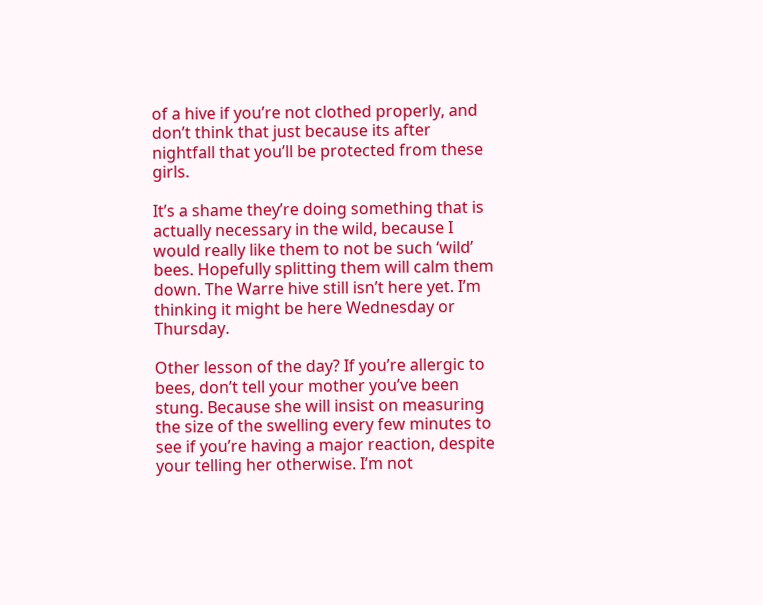of a hive if you’re not clothed properly, and don’t think that just because its after nightfall that you’ll be protected from these girls.

It’s a shame they’re doing something that is actually necessary in the wild, because I would really like them to not be such ‘wild’ bees. Hopefully splitting them will calm them down. The Warre hive still isn’t here yet. I’m thinking it might be here Wednesday or Thursday.

Other lesson of the day? If you’re allergic to bees, don’t tell your mother you’ve been stung. Because she will insist on measuring the size of the swelling every few minutes to see if you’re having a major reaction, despite your telling her otherwise. I’m not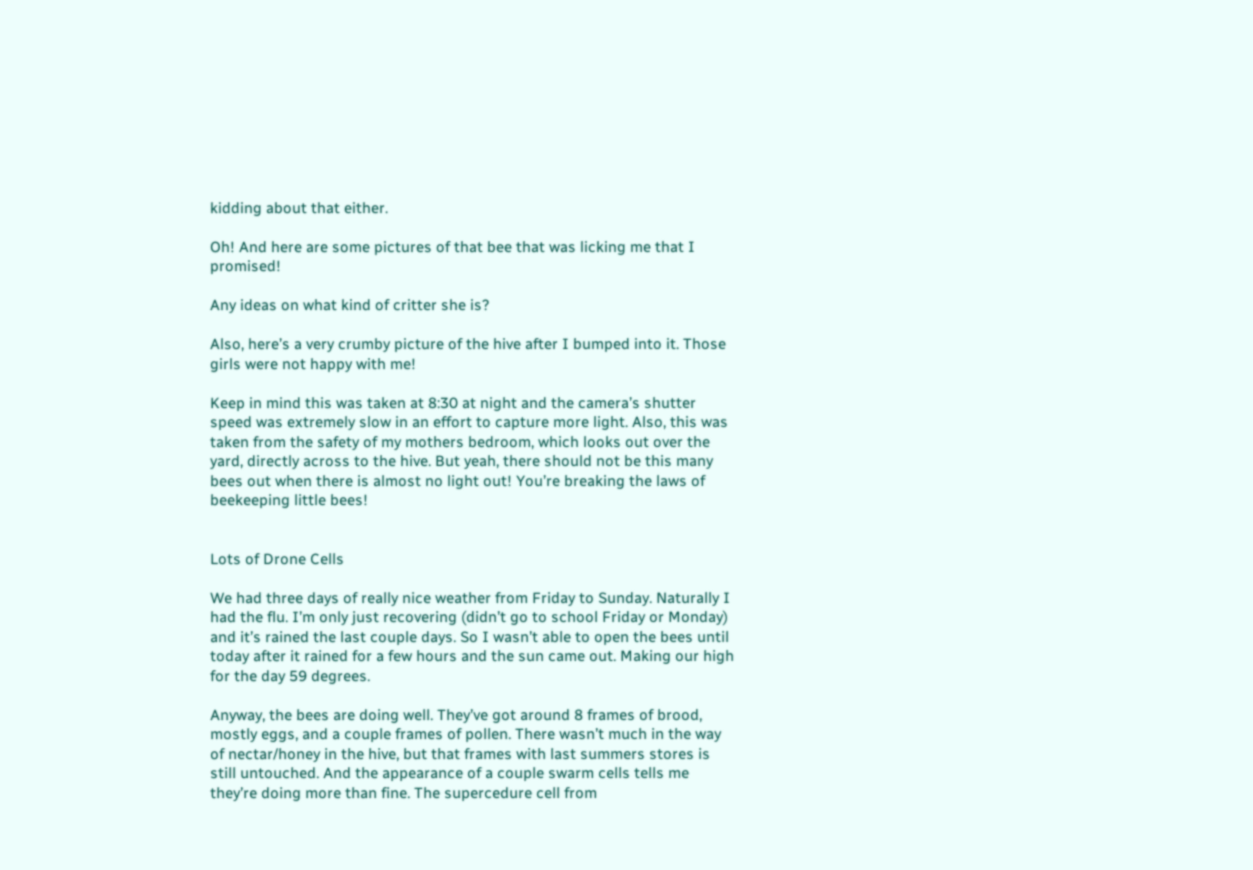kidding about that either.

Oh! And here are some pictures of that bee that was licking me that I promised!

Any ideas on what kind of critter she is?

Also, here’s a very crumby picture of the hive after I bumped into it. Those girls were not happy with me!

Keep in mind this was taken at 8:30 at night and the camera’s shutter speed was extremely slow in an effort to capture more light. Also, this was taken from the safety of my mothers bedroom, which looks out over the yard, directly across to the hive. But yeah, there should not be this many bees out when there is almost no light out! You’re breaking the laws of beekeeping little bees!


Lots of Drone Cells

We had three days of really nice weather from Friday to Sunday. Naturally I had the flu. I’m only just recovering (didn’t go to school Friday or Monday) and it’s rained the last couple days. So I wasn’t able to open the bees until today after it rained for a few hours and the sun came out. Making our high for the day 59 degrees.

Anyway, the bees are doing well. They’ve got around 8 frames of brood, mostly eggs, and a couple frames of pollen. There wasn’t much in the way of nectar/honey in the hive, but that frames with last summers stores is still untouched. And the appearance of a couple swarm cells tells me they’re doing more than fine. The supercedure cell from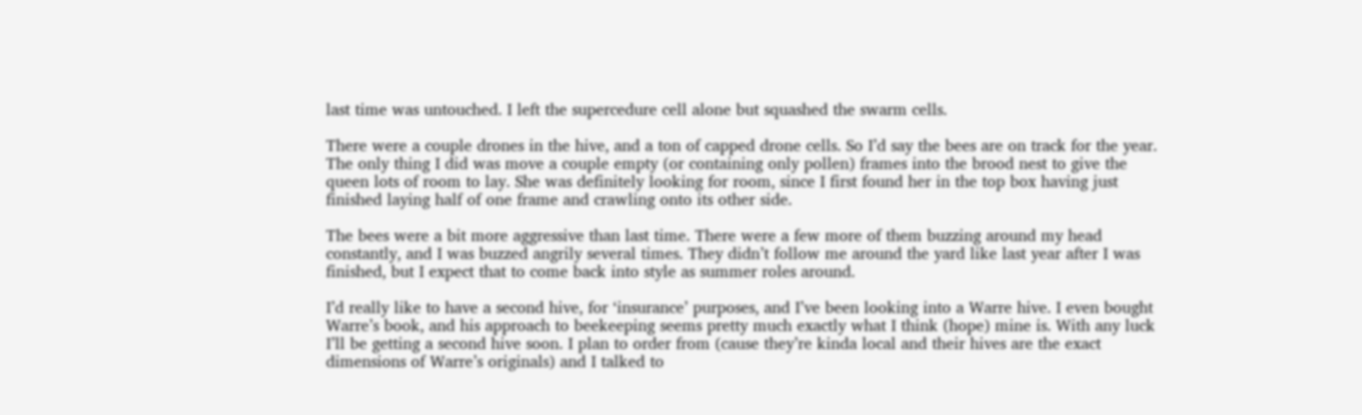last time was untouched. I left the supercedure cell alone but squashed the swarm cells.

There were a couple drones in the hive, and a ton of capped drone cells. So I’d say the bees are on track for the year. The only thing I did was move a couple empty (or containing only pollen) frames into the brood nest to give the queen lots of room to lay. She was definitely looking for room, since I first found her in the top box having just finished laying half of one frame and crawling onto its other side.

The bees were a bit more aggressive than last time. There were a few more of them buzzing around my head constantly, and I was buzzed angrily several times. They didn’t follow me around the yard like last year after I was finished, but I expect that to come back into style as summer roles around.

I’d really like to have a second hive, for ‘insurance’ purposes, and I’ve been looking into a Warre hive. I even bought Warre’s book, and his approach to beekeeping seems pretty much exactly what I think (hope) mine is. With any luck I’ll be getting a second hive soon. I plan to order from (cause they’re kinda local and their hives are the exact dimensions of Warre’s originals) and I talked to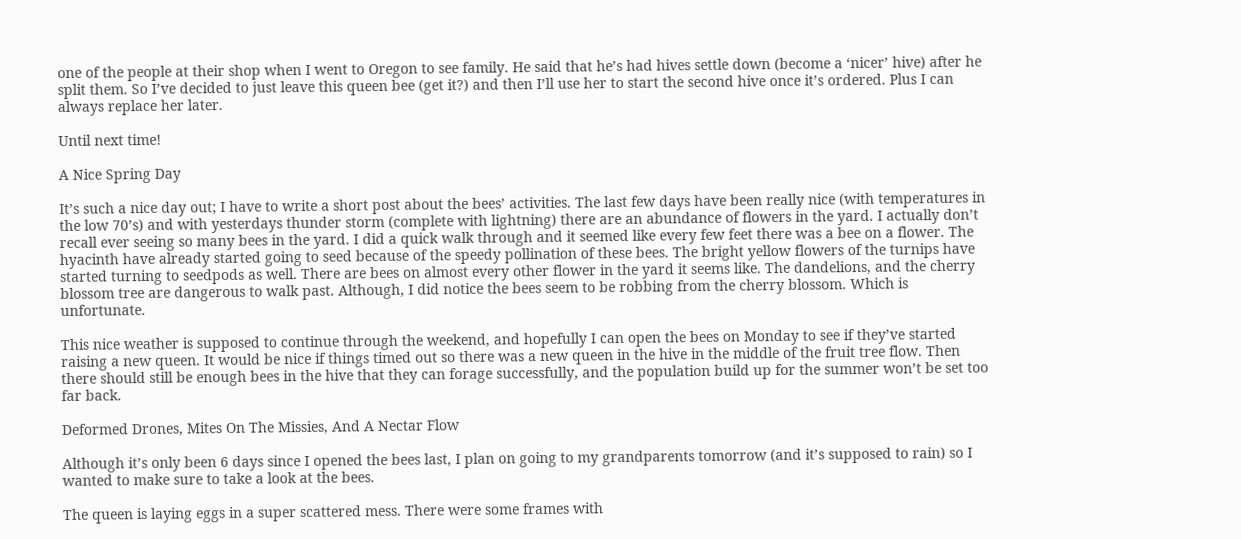one of the people at their shop when I went to Oregon to see family. He said that he’s had hives settle down (become a ‘nicer’ hive) after he split them. So I’ve decided to just leave this queen bee (get it?) and then I’ll use her to start the second hive once it’s ordered. Plus I can always replace her later.

Until next time!

A Nice Spring Day

It’s such a nice day out; I have to write a short post about the bees’ activities. The last few days have been really nice (with temperatures in the low 70’s) and with yesterdays thunder storm (complete with lightning) there are an abundance of flowers in the yard. I actually don’t recall ever seeing so many bees in the yard. I did a quick walk through and it seemed like every few feet there was a bee on a flower. The hyacinth have already started going to seed because of the speedy pollination of these bees. The bright yellow flowers of the turnips have started turning to seedpods as well. There are bees on almost every other flower in the yard it seems like. The dandelions, and the cherry blossom tree are dangerous to walk past. Although, I did notice the bees seem to be robbing from the cherry blossom. Which is unfortunate.

This nice weather is supposed to continue through the weekend, and hopefully I can open the bees on Monday to see if they’ve started raising a new queen. It would be nice if things timed out so there was a new queen in the hive in the middle of the fruit tree flow. Then there should still be enough bees in the hive that they can forage successfully, and the population build up for the summer won’t be set too far back.

Deformed Drones, Mites On The Missies, And A Nectar Flow

Although it’s only been 6 days since I opened the bees last, I plan on going to my grandparents tomorrow (and it’s supposed to rain) so I wanted to make sure to take a look at the bees.

The queen is laying eggs in a super scattered mess. There were some frames with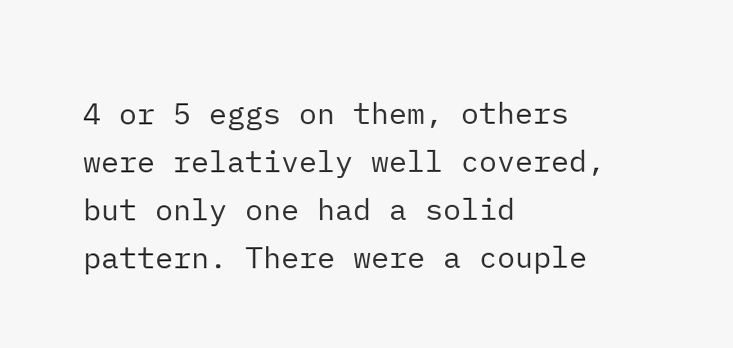4 or 5 eggs on them, others were relatively well covered, but only one had a solid pattern. There were a couple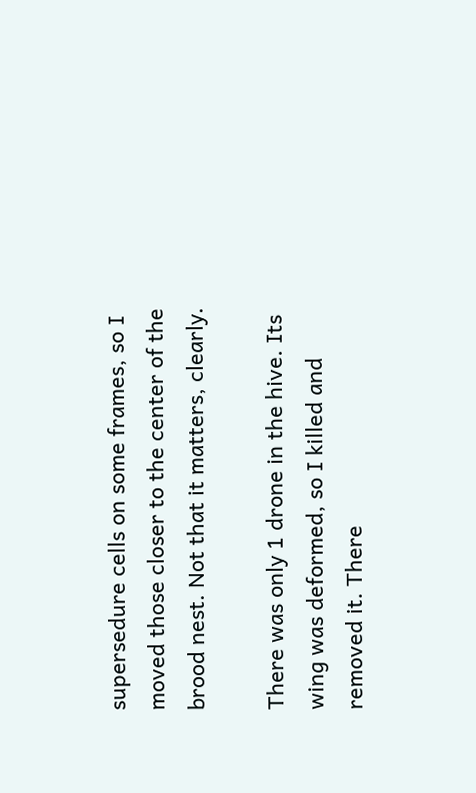supersedure cells on some frames, so I moved those closer to the center of the brood nest. Not that it matters, clearly.

There was only 1 drone in the hive. Its wing was deformed, so I killed and removed it. There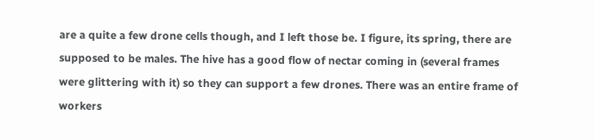are a quite a few drone cells though, and I left those be. I figure, its spring, there are supposed to be males. The hive has a good flow of nectar coming in (several frames were glittering with it) so they can support a few drones. There was an entire frame of workers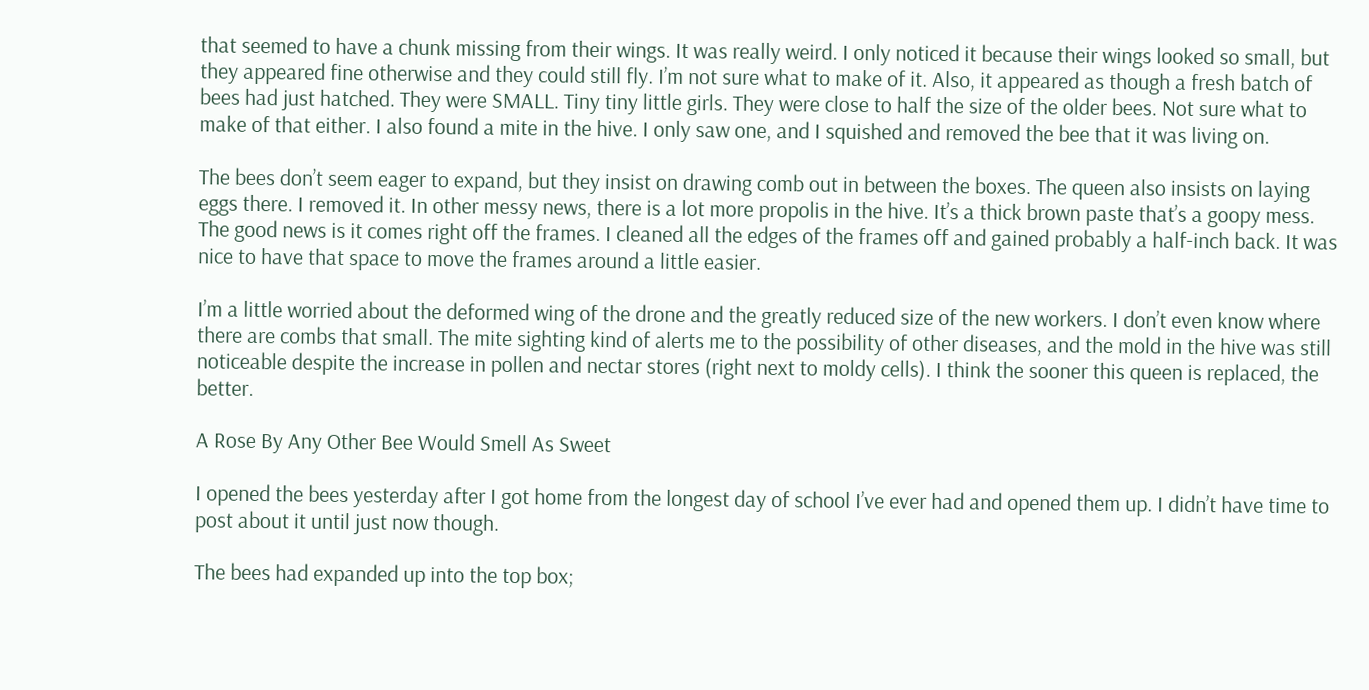that seemed to have a chunk missing from their wings. It was really weird. I only noticed it because their wings looked so small, but they appeared fine otherwise and they could still fly. I’m not sure what to make of it. Also, it appeared as though a fresh batch of bees had just hatched. They were SMALL. Tiny tiny little girls. They were close to half the size of the older bees. Not sure what to make of that either. I also found a mite in the hive. I only saw one, and I squished and removed the bee that it was living on.

The bees don’t seem eager to expand, but they insist on drawing comb out in between the boxes. The queen also insists on laying eggs there. I removed it. In other messy news, there is a lot more propolis in the hive. It’s a thick brown paste that’s a goopy mess. The good news is it comes right off the frames. I cleaned all the edges of the frames off and gained probably a half-inch back. It was nice to have that space to move the frames around a little easier.

I’m a little worried about the deformed wing of the drone and the greatly reduced size of the new workers. I don’t even know where there are combs that small. The mite sighting kind of alerts me to the possibility of other diseases, and the mold in the hive was still noticeable despite the increase in pollen and nectar stores (right next to moldy cells). I think the sooner this queen is replaced, the better.

A Rose By Any Other Bee Would Smell As Sweet

I opened the bees yesterday after I got home from the longest day of school I’ve ever had and opened them up. I didn’t have time to post about it until just now though.

The bees had expanded up into the top box;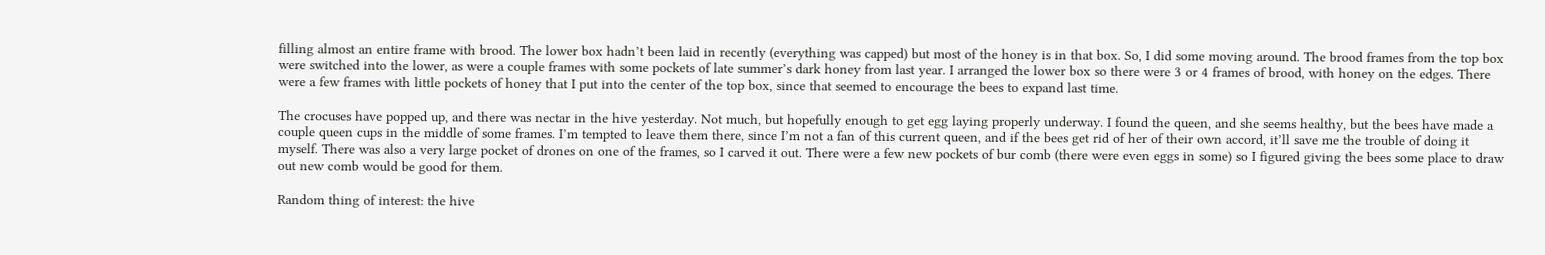filling almost an entire frame with brood. The lower box hadn’t been laid in recently (everything was capped) but most of the honey is in that box. So, I did some moving around. The brood frames from the top box were switched into the lower, as were a couple frames with some pockets of late summer’s dark honey from last year. I arranged the lower box so there were 3 or 4 frames of brood, with honey on the edges. There were a few frames with little pockets of honey that I put into the center of the top box, since that seemed to encourage the bees to expand last time.

The crocuses have popped up, and there was nectar in the hive yesterday. Not much, but hopefully enough to get egg laying properly underway. I found the queen, and she seems healthy, but the bees have made a couple queen cups in the middle of some frames. I’m tempted to leave them there, since I’m not a fan of this current queen, and if the bees get rid of her of their own accord, it’ll save me the trouble of doing it myself. There was also a very large pocket of drones on one of the frames, so I carved it out. There were a few new pockets of bur comb (there were even eggs in some) so I figured giving the bees some place to draw out new comb would be good for them.

Random thing of interest: the hive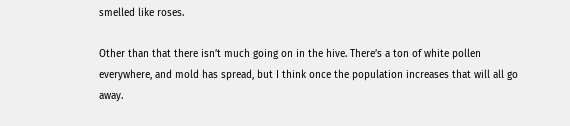smelled like roses.

Other than that there isn’t much going on in the hive. There’s a ton of white pollen everywhere, and mold has spread, but I think once the population increases that will all go away.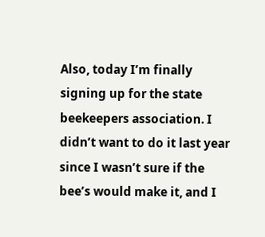Also, today I’m finally signing up for the state beekeepers association. I didn’t want to do it last year since I wasn’t sure if the bee’s would make it, and I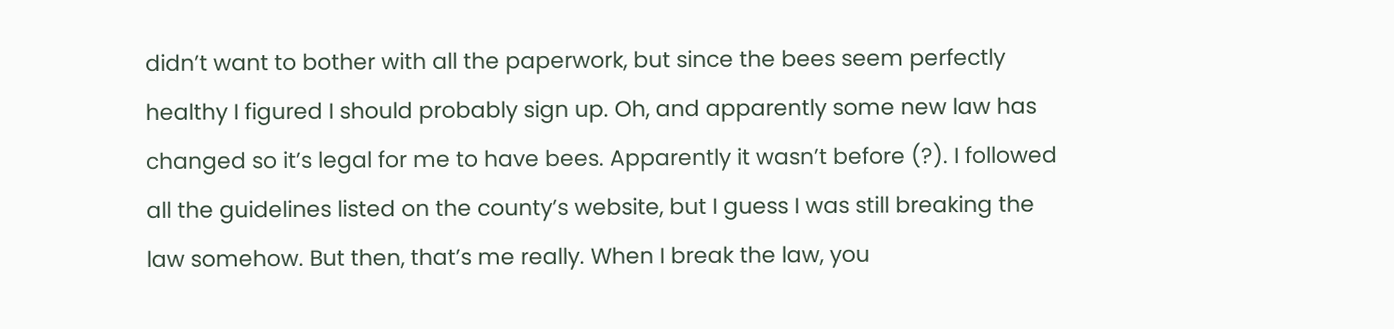didn’t want to bother with all the paperwork, but since the bees seem perfectly healthy I figured I should probably sign up. Oh, and apparently some new law has changed so it’s legal for me to have bees. Apparently it wasn’t before (?). I followed all the guidelines listed on the county’s website, but I guess I was still breaking the law somehow. But then, that’s me really. When I break the law, you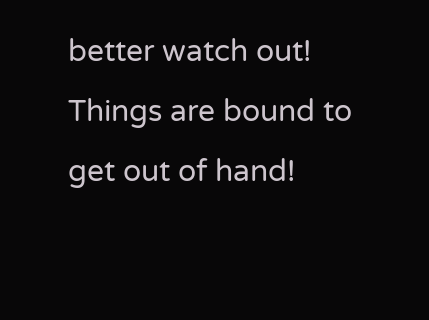better watch out! Things are bound to get out of hand!